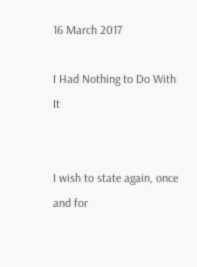16 March 2017

I Had Nothing to Do With It


I wish to state again, once and for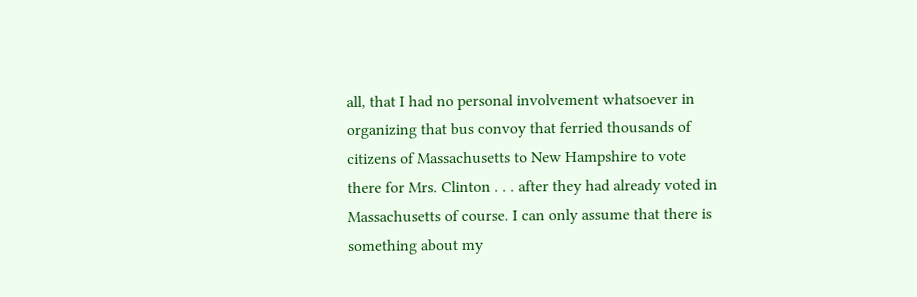all, that I had no personal involvement whatsoever in organizing that bus convoy that ferried thousands of citizens of Massachusetts to New Hampshire to vote there for Mrs. Clinton . . . after they had already voted in Massachusetts of course. I can only assume that there is something about my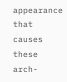appearance that causes these arch-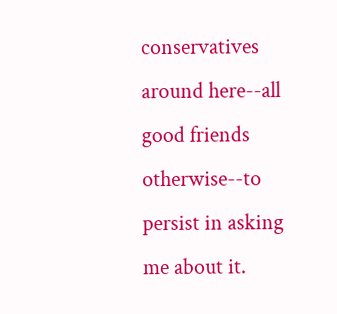conservatives around here--all good friends otherwise--to persist in asking me about it.